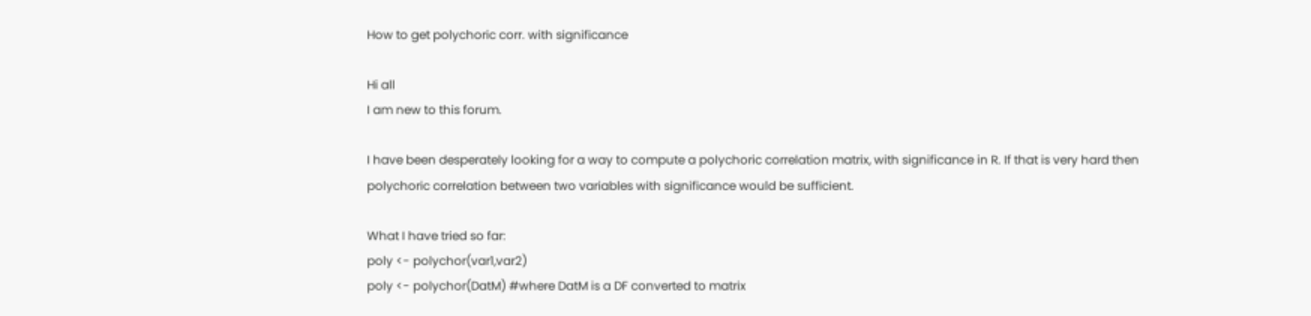How to get polychoric corr. with significance

Hi all
I am new to this forum.

I have been desperately looking for a way to compute a polychoric correlation matrix, with significance in R. If that is very hard then polychoric correlation between two variables with significance would be sufficient.

What I have tried so far:
poly <- polychor(var1,var2)
poly <- polychor(DatM) #where DatM is a DF converted to matrix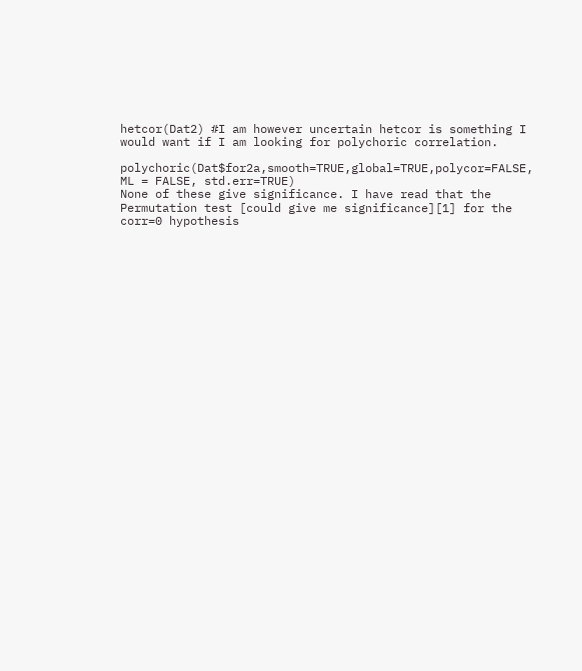hetcor(Dat2) #I am however uncertain hetcor is something I would want if I am looking for polychoric correlation.

polychoric(Dat$for2a,smooth=TRUE,global=TRUE,polycor=FALSE, ML = FALSE, std.err=TRUE)
None of these give significance. I have read that the Permutation test [could give me significance][1] for the corr=0 hypothesis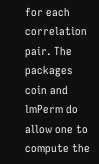for each correlation pair. The packages coin and lmPerm do allow one to compute the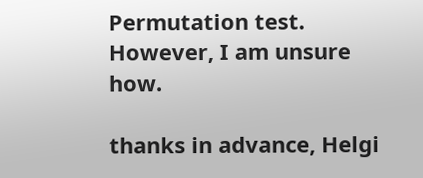Permutation test. However, I am unsure how.

thanks in advance, Helgi